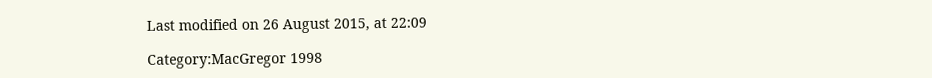Last modified on 26 August 2015, at 22:09

Category:MacGregor 1998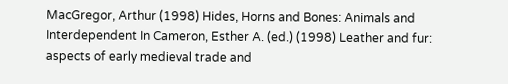MacGregor, Arthur (1998) Hides, Horns and Bones: Animals and Interdependent In Cameron, Esther A. (ed.) (1998) Leather and fur: aspects of early medieval trade and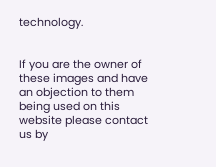technology.


If you are the owner of these images and have an objection to them being used on this website please contact us by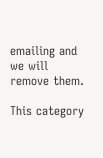emailing and we will remove them.

This category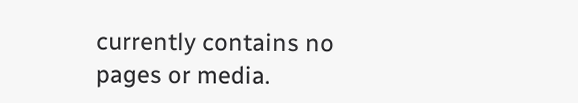currently contains no pages or media.